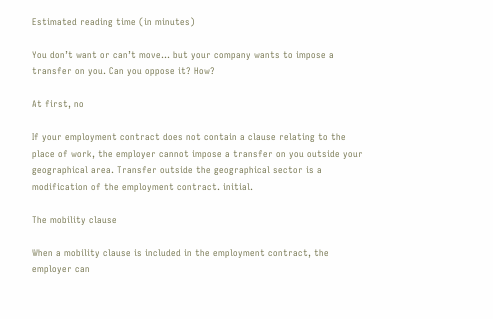Estimated reading time (in minutes)

You don’t want or can’t move… but your company wants to impose a transfer on you. Can you oppose it? How?

At first, no

If your employment contract does not contain a clause relating to the place of work, the employer cannot impose a transfer on you outside your geographical area. Transfer outside the geographical sector is a modification of the employment contract. initial.

The mobility clause

When a mobility clause is included in the employment contract, the employer can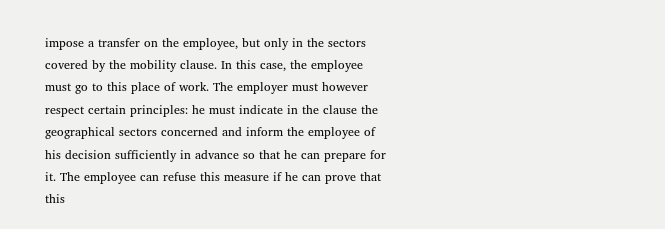impose a transfer on the employee, but only in the sectors covered by the mobility clause. In this case, the employee must go to this place of work. The employer must however respect certain principles: he must indicate in the clause the geographical sectors concerned and inform the employee of his decision sufficiently in advance so that he can prepare for it. The employee can refuse this measure if he can prove that this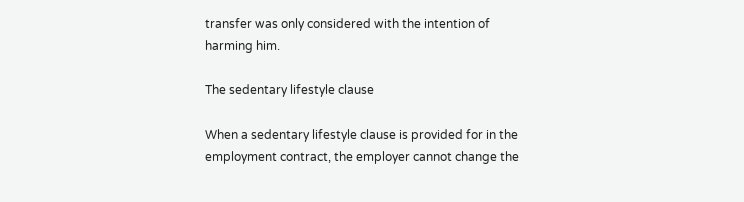transfer was only considered with the intention of harming him.

The sedentary lifestyle clause

When a sedentary lifestyle clause is provided for in the employment contract, the employer cannot change the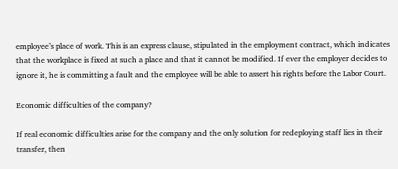employee’s place of work. This is an express clause, stipulated in the employment contract, which indicates that the workplace is fixed at such a place and that it cannot be modified. If ever the employer decides to ignore it, he is committing a fault and the employee will be able to assert his rights before the Labor Court.

Economic difficulties of the company?

If real economic difficulties arise for the company and the only solution for redeploying staff lies in their transfer, then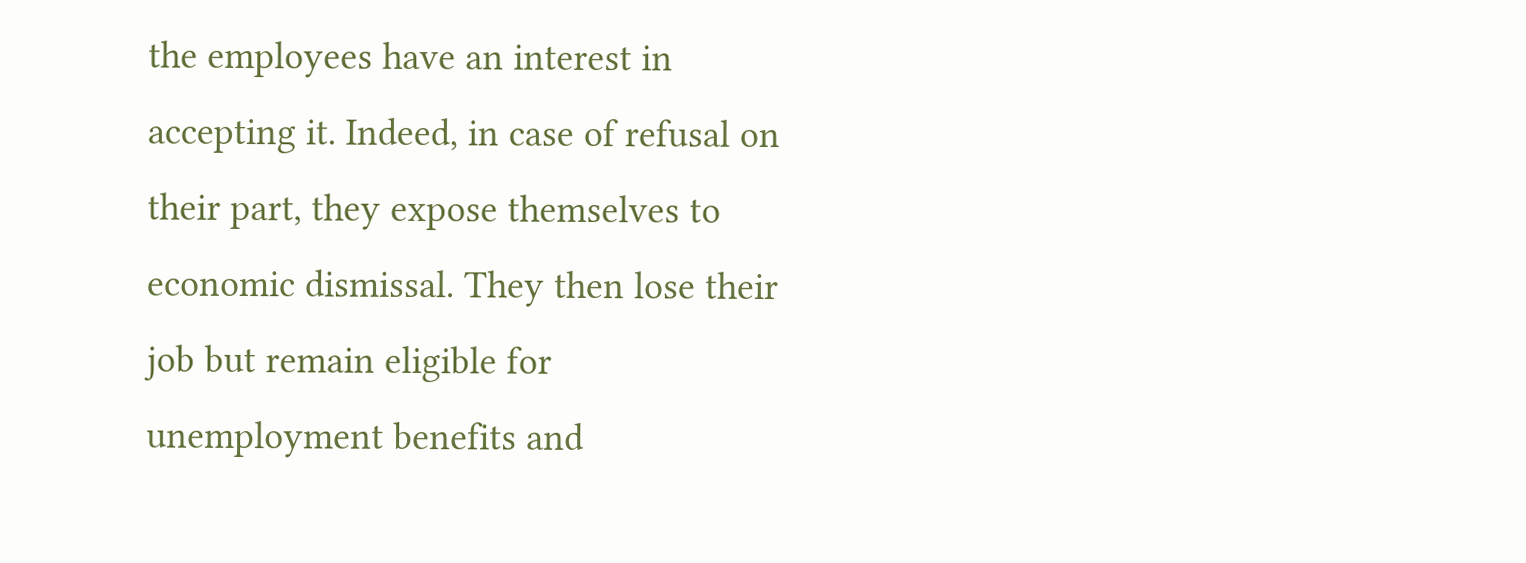the employees have an interest in accepting it. Indeed, in case of refusal on their part, they expose themselves to economic dismissal. They then lose their job but remain eligible for unemployment benefits and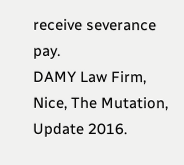receive severance pay.
DAMY Law Firm, Nice, The Mutation, Update 2016.